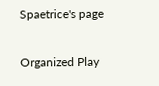Spaetrice's page

Organized Play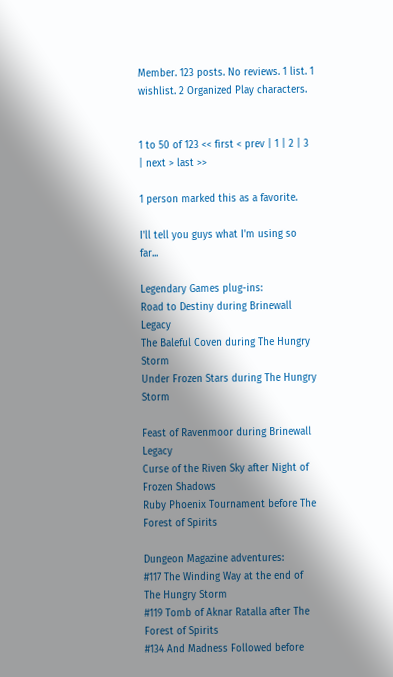Member. 123 posts. No reviews. 1 list. 1 wishlist. 2 Organized Play characters.


1 to 50 of 123 << first < prev | 1 | 2 | 3 | next > last >>

1 person marked this as a favorite.

I'll tell you guys what I'm using so far...

Legendary Games plug-ins:
Road to Destiny during Brinewall Legacy
The Baleful Coven during The Hungry Storm
Under Frozen Stars during The Hungry Storm

Feast of Ravenmoor during Brinewall Legacy
Curse of the Riven Sky after Night of Frozen Shadows
Ruby Phoenix Tournament before The Forest of Spirits

Dungeon Magazine adventures:
#117 The Winding Way at the end of The Hungry Storm
#119 Tomb of Aknar Ratalla after The Forest of Spirits
#134 And Madness Followed before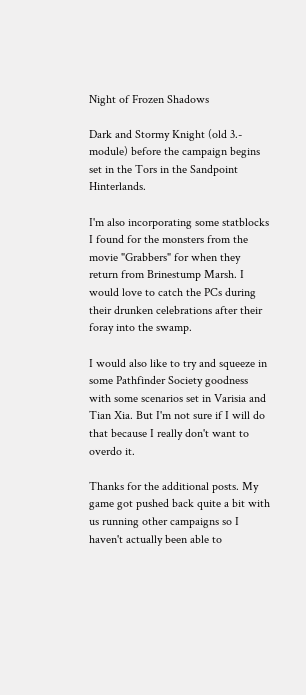Night of Frozen Shadows

Dark and Stormy Knight (old 3.- module) before the campaign begins set in the Tors in the Sandpoint Hinterlands.

I'm also incorporating some statblocks I found for the monsters from the movie "Grabbers" for when they return from Brinestump Marsh. I would love to catch the PCs during their drunken celebrations after their foray into the swamp.

I would also like to try and squeeze in some Pathfinder Society goodness with some scenarios set in Varisia and Tian Xia. But I'm not sure if I will do that because I really don't want to overdo it.

Thanks for the additional posts. My game got pushed back quite a bit with us running other campaigns so I haven't actually been able to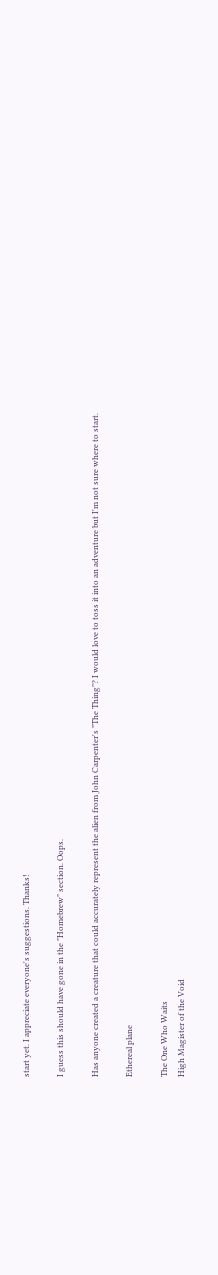start yet. I appreciate everyone's suggestions. Thanks!

I guess this should have gone in the "Homebrew" section. Oops.

Has anyone created a creature that could accurately represent the alien from John Carpenter's "The Thing"? I would love to toss it into an adventure but I'm not sure where to start.

Ethereal plane

The One Who Waits
High Magister of the Void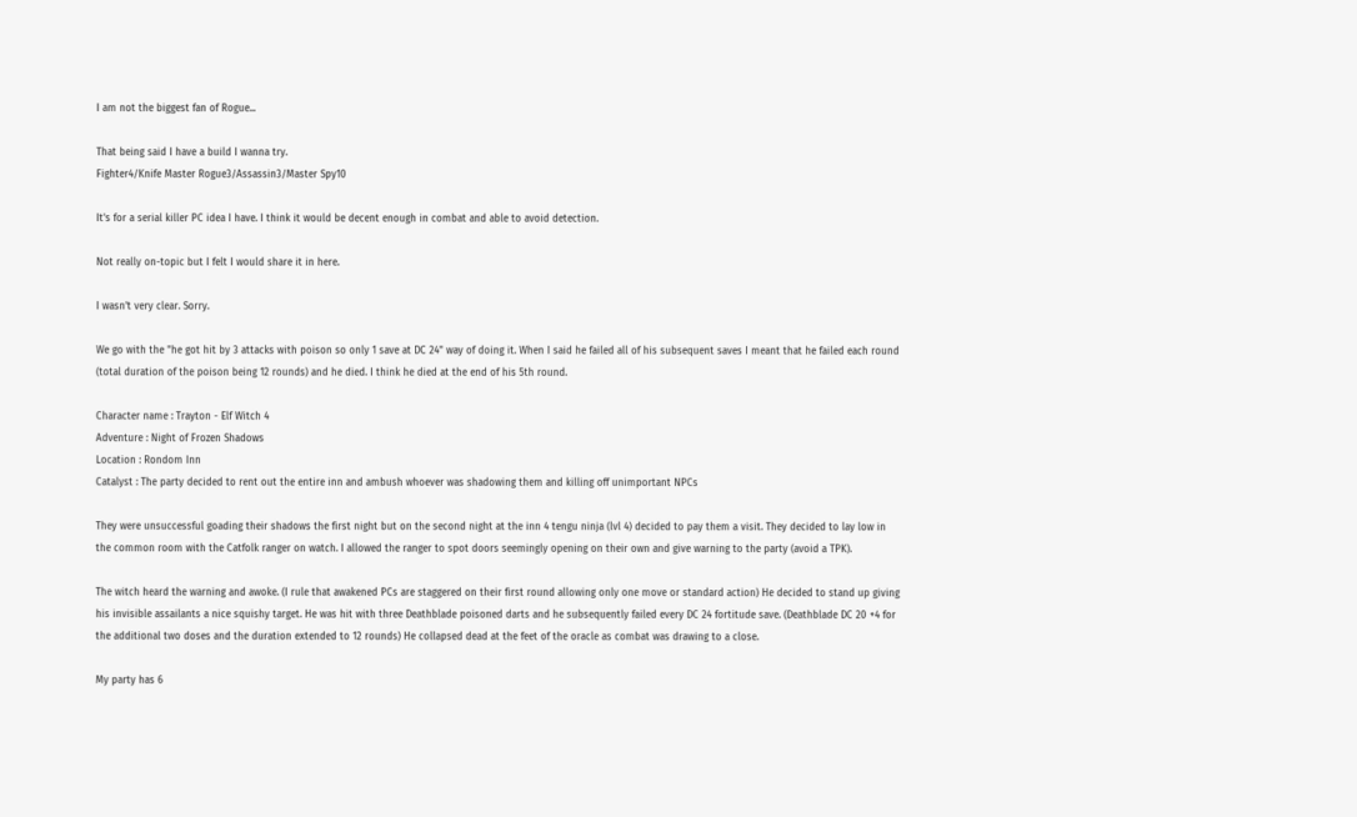I am not the biggest fan of Rogue...

That being said I have a build I wanna try.
Fighter4/Knife Master Rogue3/Assassin3/Master Spy10

It's for a serial killer PC idea I have. I think it would be decent enough in combat and able to avoid detection.

Not really on-topic but I felt I would share it in here.

I wasn't very clear. Sorry.

We go with the "he got hit by 3 attacks with poison so only 1 save at DC 24" way of doing it. When I said he failed all of his subsequent saves I meant that he failed each round (total duration of the poison being 12 rounds) and he died. I think he died at the end of his 5th round.

Character name : Trayton - Elf Witch 4
Adventure : Night of Frozen Shadows
Location : Rondom Inn
Catalyst : The party decided to rent out the entire inn and ambush whoever was shadowing them and killing off unimportant NPCs

They were unsuccessful goading their shadows the first night but on the second night at the inn 4 tengu ninja (lvl 4) decided to pay them a visit. They decided to lay low in the common room with the Catfolk ranger on watch. I allowed the ranger to spot doors seemingly opening on their own and give warning to the party (avoid a TPK).

The witch heard the warning and awoke. (I rule that awakened PCs are staggered on their first round allowing only one move or standard action) He decided to stand up giving his invisible assailants a nice squishy target. He was hit with three Deathblade poisoned darts and he subsequently failed every DC 24 fortitude save. (Deathblade DC 20 +4 for the additional two doses and the duration extended to 12 rounds) He collapsed dead at the feet of the oracle as combat was drawing to a close.

My party has 6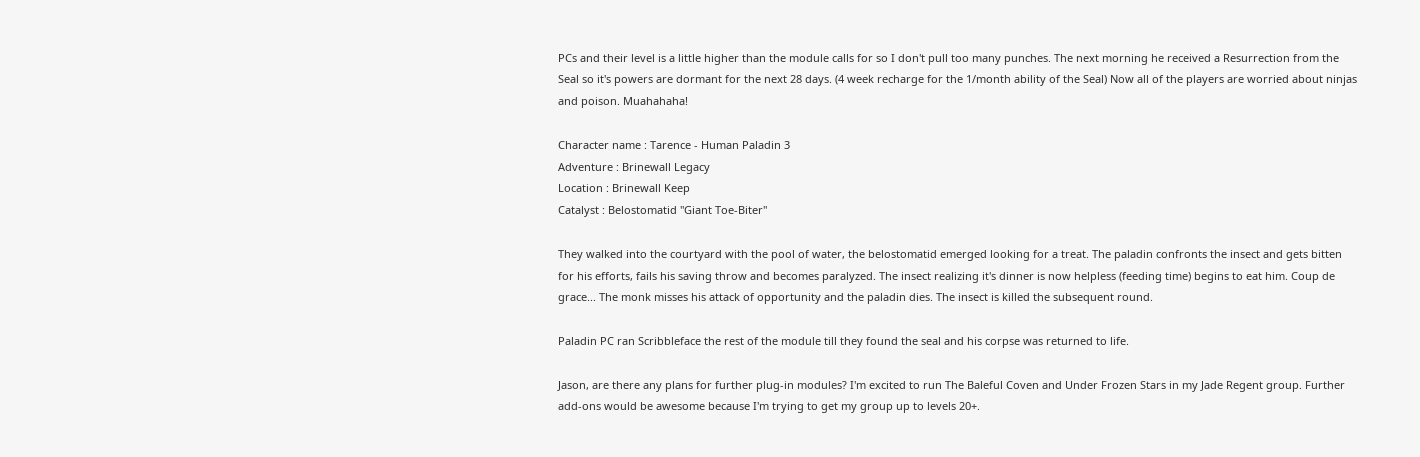PCs and their level is a little higher than the module calls for so I don't pull too many punches. The next morning he received a Resurrection from the Seal so it's powers are dormant for the next 28 days. (4 week recharge for the 1/month ability of the Seal) Now all of the players are worried about ninjas and poison. Muahahaha!

Character name : Tarence - Human Paladin 3
Adventure : Brinewall Legacy
Location : Brinewall Keep
Catalyst : Belostomatid "Giant Toe-Biter"

They walked into the courtyard with the pool of water, the belostomatid emerged looking for a treat. The paladin confronts the insect and gets bitten for his efforts, fails his saving throw and becomes paralyzed. The insect realizing it's dinner is now helpless (feeding time) begins to eat him. Coup de grace... The monk misses his attack of opportunity and the paladin dies. The insect is killed the subsequent round.

Paladin PC ran Scribbleface the rest of the module till they found the seal and his corpse was returned to life.

Jason, are there any plans for further plug-in modules? I'm excited to run The Baleful Coven and Under Frozen Stars in my Jade Regent group. Further add-ons would be awesome because I'm trying to get my group up to levels 20+.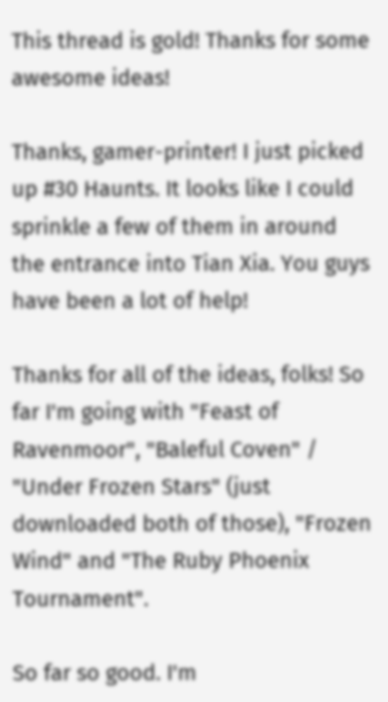This thread is gold! Thanks for some awesome ideas!

Thanks, gamer-printer! I just picked up #30 Haunts. It looks like I could sprinkle a few of them in around the entrance into Tian Xia. You guys have been a lot of help!

Thanks for all of the ideas, folks! So far I'm going with "Feast of Ravenmoor", "Baleful Coven" / "Under Frozen Stars" (just downloaded both of those), "Frozen Wind" and "The Ruby Phoenix Tournament".

So far so good. I'm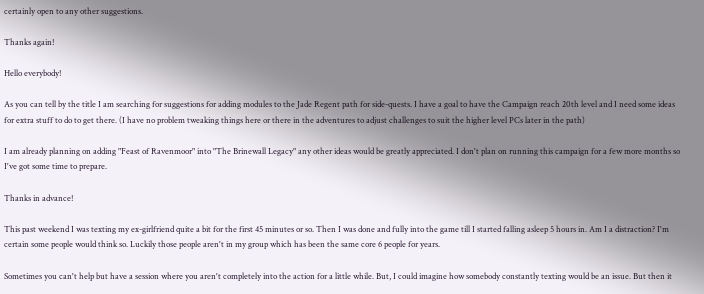certainly open to any other suggestions.

Thanks again!

Hello everybody!

As you can tell by the title I am searching for suggestions for adding modules to the Jade Regent path for side-quests. I have a goal to have the Campaign reach 20th level and I need some ideas for extra stuff to do to get there. (I have no problem tweaking things here or there in the adventures to adjust challenges to suit the higher level PCs later in the path)

I am already planning on adding "Feast of Ravenmoor" into "The Brinewall Legacy" any other ideas would be greatly appreciated. I don't plan on running this campaign for a few more months so I've got some time to prepare.

Thanks in advance!

This past weekend I was texting my ex-girlfriend quite a bit for the first 45 minutes or so. Then I was done and fully into the game till I started falling asleep 5 hours in. Am I a distraction? I'm certain some people would think so. Luckily those people aren't in my group which has been the same core 6 people for years.

Sometimes you can't help but have a session where you aren't completely into the action for a little while. But, I could imagine how somebody constantly texting would be an issue. But then it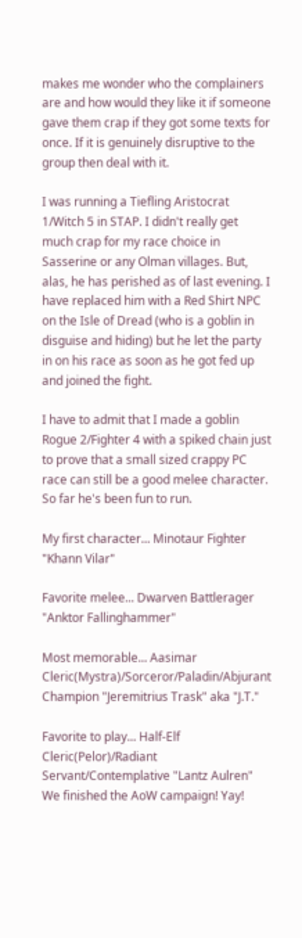makes me wonder who the complainers are and how would they like it if someone gave them crap if they got some texts for once. If it is genuinely disruptive to the group then deal with it.

I was running a Tiefling Aristocrat 1/Witch 5 in STAP. I didn't really get much crap for my race choice in Sasserine or any Olman villages. But, alas, he has perished as of last evening. I have replaced him with a Red Shirt NPC on the Isle of Dread (who is a goblin in disguise and hiding) but he let the party in on his race as soon as he got fed up and joined the fight.

I have to admit that I made a goblin Rogue 2/Fighter 4 with a spiked chain just to prove that a small sized crappy PC race can still be a good melee character. So far he's been fun to run.

My first character... Minotaur Fighter "Khann Vilar"

Favorite melee... Dwarven Battlerager "Anktor Fallinghammer"

Most memorable... Aasimar Cleric(Mystra)/Sorceror/Paladin/Abjurant Champion "Jeremitrius Trask" aka "J.T."

Favorite to play... Half-Elf Cleric(Pelor)/Radiant Servant/Contemplative "Lantz Aulren" We finished the AoW campaign! Yay!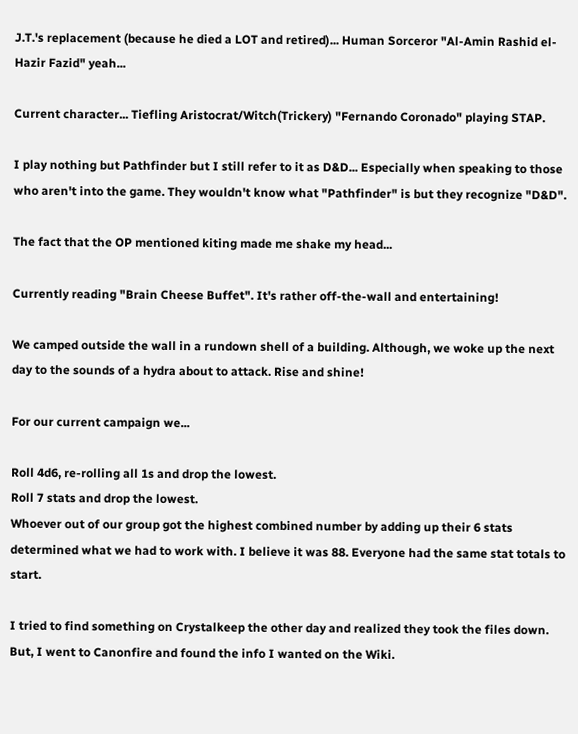J.T.'s replacement (because he died a LOT and retired)... Human Sorceror "Al-Amin Rashid el-Hazir Fazid" yeah...

Current character... Tiefling Aristocrat/Witch(Trickery) "Fernando Coronado" playing STAP.

I play nothing but Pathfinder but I still refer to it as D&D... Especially when speaking to those who aren't into the game. They wouldn't know what "Pathfinder" is but they recognize "D&D".

The fact that the OP mentioned kiting made me shake my head...

Currently reading "Brain Cheese Buffet". It's rather off-the-wall and entertaining!

We camped outside the wall in a rundown shell of a building. Although, we woke up the next day to the sounds of a hydra about to attack. Rise and shine!

For our current campaign we...

Roll 4d6, re-rolling all 1s and drop the lowest.
Roll 7 stats and drop the lowest.
Whoever out of our group got the highest combined number by adding up their 6 stats determined what we had to work with. I believe it was 88. Everyone had the same stat totals to start.

I tried to find something on Crystalkeep the other day and realized they took the files down. But, I went to Canonfire and found the info I wanted on the Wiki.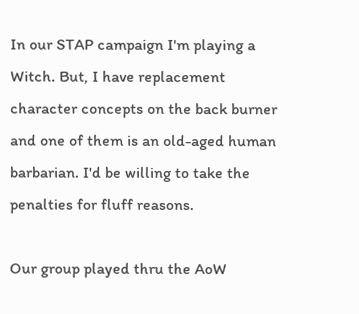In our STAP campaign I'm playing a Witch. But, I have replacement character concepts on the back burner and one of them is an old-aged human barbarian. I'd be willing to take the penalties for fluff reasons.

Our group played thru the AoW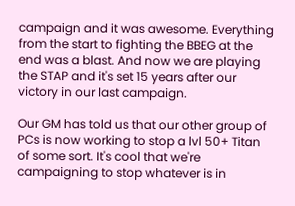campaign and it was awesome. Everything from the start to fighting the BBEG at the end was a blast. And now we are playing the STAP and it's set 15 years after our victory in our last campaign.

Our GM has told us that our other group of PCs is now working to stop a lvl 50+ Titan of some sort. It's cool that we're campaigning to stop whatever is in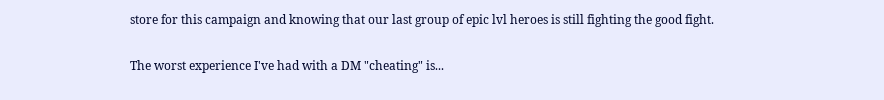store for this campaign and knowing that our last group of epic lvl heroes is still fighting the good fight.

The worst experience I've had with a DM "cheating" is...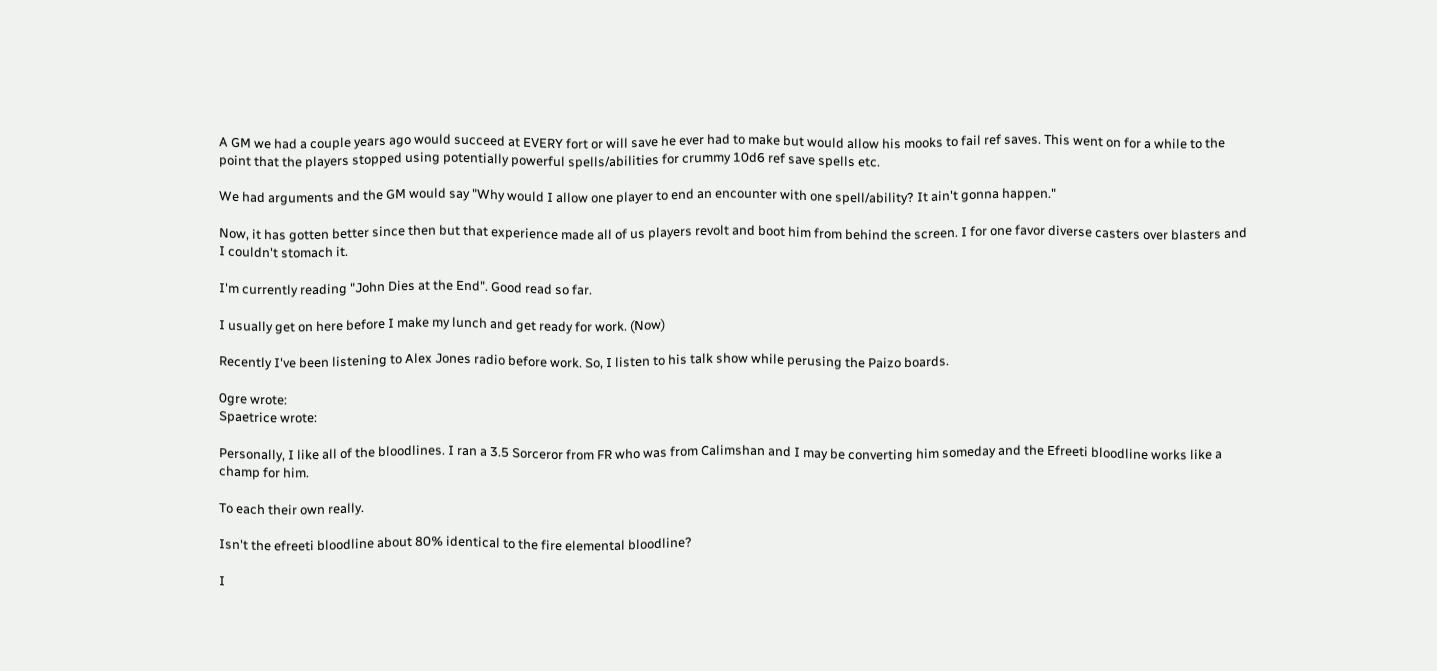A GM we had a couple years ago would succeed at EVERY fort or will save he ever had to make but would allow his mooks to fail ref saves. This went on for a while to the point that the players stopped using potentially powerful spells/abilities for crummy 10d6 ref save spells etc.

We had arguments and the GM would say "Why would I allow one player to end an encounter with one spell/ability? It ain't gonna happen."

Now, it has gotten better since then but that experience made all of us players revolt and boot him from behind the screen. I for one favor diverse casters over blasters and I couldn't stomach it.

I'm currently reading "John Dies at the End". Good read so far.

I usually get on here before I make my lunch and get ready for work. (Now)

Recently I've been listening to Alex Jones radio before work. So, I listen to his talk show while perusing the Paizo boards.

0gre wrote:
Spaetrice wrote:

Personally, I like all of the bloodlines. I ran a 3.5 Sorceror from FR who was from Calimshan and I may be converting him someday and the Efreeti bloodline works like a champ for him.

To each their own really.

Isn't the efreeti bloodline about 80% identical to the fire elemental bloodline?

I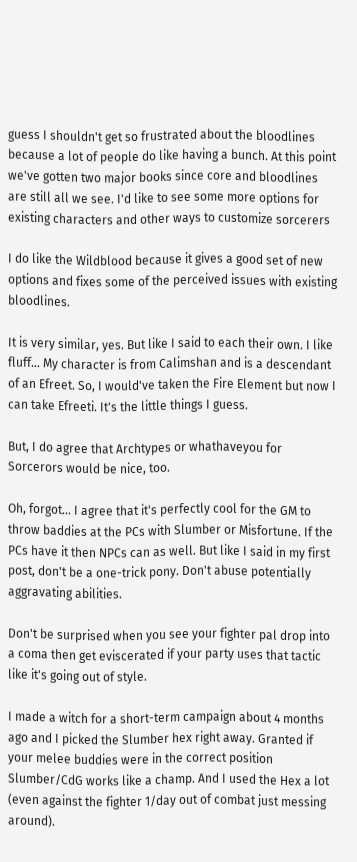guess I shouldn't get so frustrated about the bloodlines because a lot of people do like having a bunch. At this point we've gotten two major books since core and bloodlines are still all we see. I'd like to see some more options for existing characters and other ways to customize sorcerers

I do like the Wildblood because it gives a good set of new options and fixes some of the perceived issues with existing bloodlines.

It is very similar, yes. But like I said to each their own. I like fluff... My character is from Calimshan and is a descendant of an Efreet. So, I would've taken the Fire Element but now I can take Efreeti. It's the little things I guess.

But, I do agree that Archtypes or whathaveyou for Sorcerors would be nice, too.

Oh, forgot... I agree that it's perfectly cool for the GM to throw baddies at the PCs with Slumber or Misfortune. If the PCs have it then NPCs can as well. But like I said in my first post, don't be a one-trick pony. Don't abuse potentially aggravating abilities.

Don't be surprised when you see your fighter pal drop into a coma then get eviscerated if your party uses that tactic like it's going out of style.

I made a witch for a short-term campaign about 4 months ago and I picked the Slumber hex right away. Granted if your melee buddies were in the correct position Slumber/CdG works like a champ. And I used the Hex a lot (even against the fighter 1/day out of combat just messing around).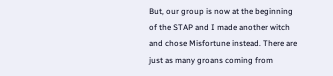But, our group is now at the beginning of the STAP and I made another witch and chose Misfortune instead. There are just as many groans coming from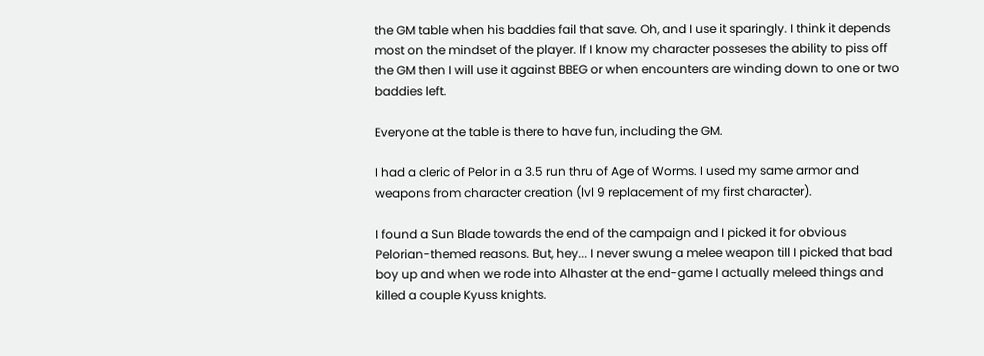the GM table when his baddies fail that save. Oh, and I use it sparingly. I think it depends most on the mindset of the player. If I know my character posseses the ability to piss off the GM then I will use it against BBEG or when encounters are winding down to one or two baddies left.

Everyone at the table is there to have fun, including the GM.

I had a cleric of Pelor in a 3.5 run thru of Age of Worms. I used my same armor and weapons from character creation (lvl 9 replacement of my first character).

I found a Sun Blade towards the end of the campaign and I picked it for obvious Pelorian-themed reasons. But, hey... I never swung a melee weapon till I picked that bad boy up and when we rode into Alhaster at the end-game I actually meleed things and killed a couple Kyuss knights.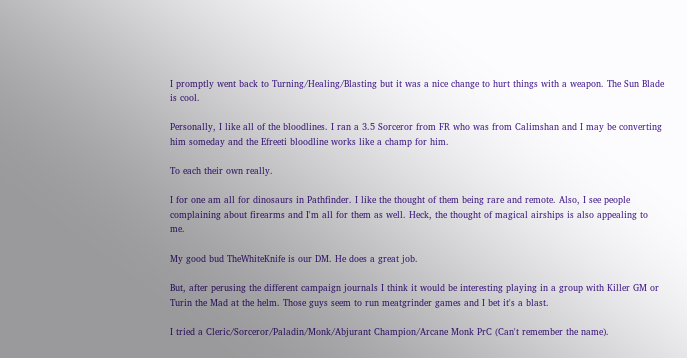I promptly went back to Turning/Healing/Blasting but it was a nice change to hurt things with a weapon. The Sun Blade is cool.

Personally, I like all of the bloodlines. I ran a 3.5 Sorceror from FR who was from Calimshan and I may be converting him someday and the Efreeti bloodline works like a champ for him.

To each their own really.

I for one am all for dinosaurs in Pathfinder. I like the thought of them being rare and remote. Also, I see people complaining about firearms and I'm all for them as well. Heck, the thought of magical airships is also appealing to me.

My good bud TheWhiteKnife is our DM. He does a great job.

But, after perusing the different campaign journals I think it would be interesting playing in a group with Killer GM or Turin the Mad at the helm. Those guys seem to run meatgrinder games and I bet it's a blast.

I tried a Cleric/Sorceror/Paladin/Monk/Abjurant Champion/Arcane Monk PrC (Can't remember the name).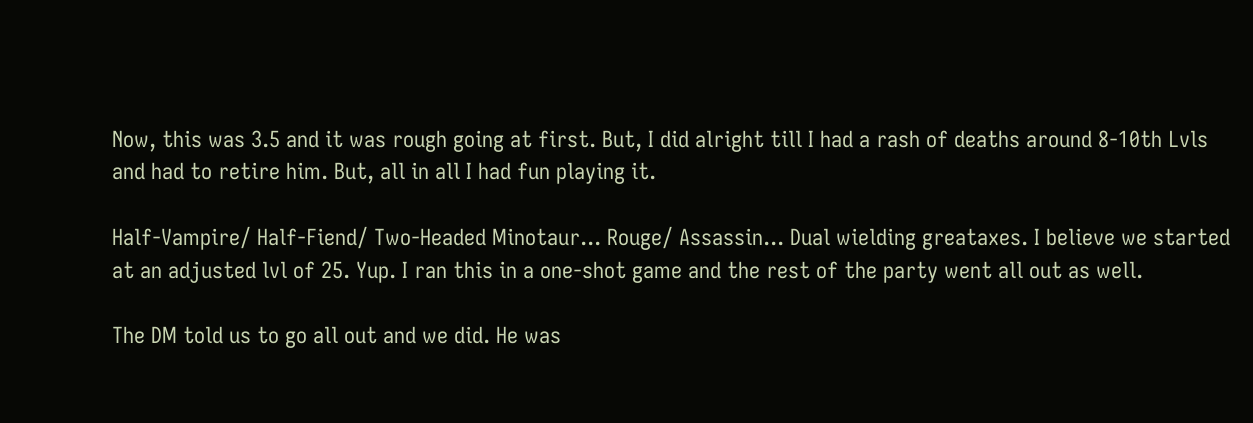Now, this was 3.5 and it was rough going at first. But, I did alright till I had a rash of deaths around 8-10th Lvls and had to retire him. But, all in all I had fun playing it.

Half-Vampire/ Half-Fiend/ Two-Headed Minotaur... Rouge/ Assassin... Dual wielding greataxes. I believe we started at an adjusted lvl of 25. Yup. I ran this in a one-shot game and the rest of the party went all out as well.

The DM told us to go all out and we did. He was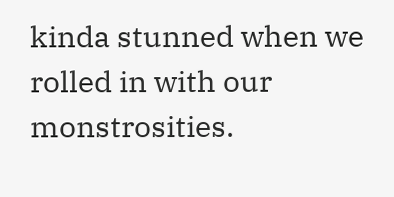kinda stunned when we rolled in with our monstrosities.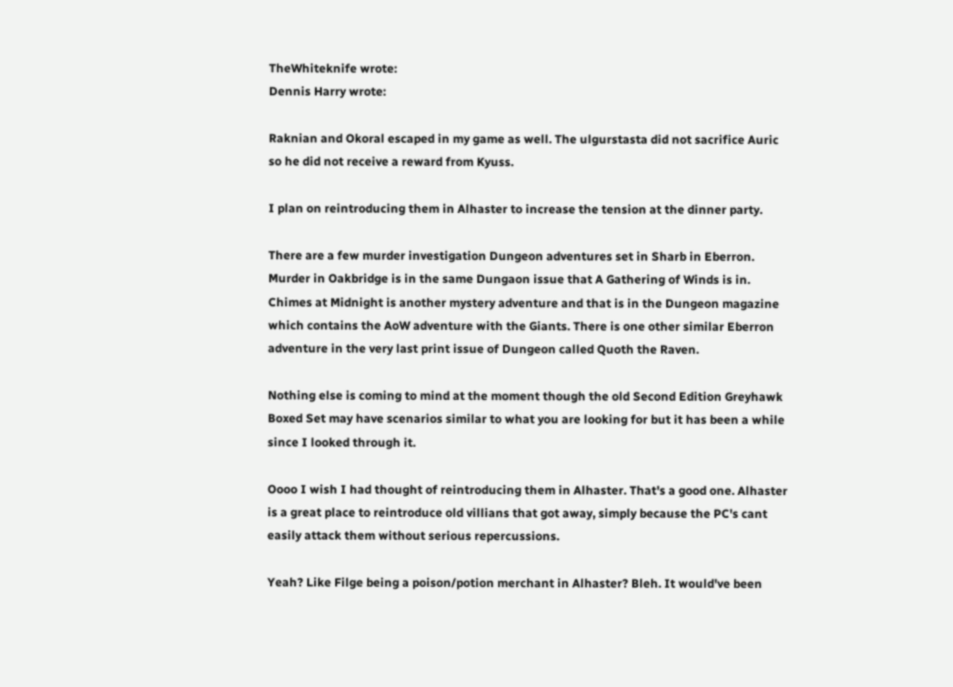TheWhiteknife wrote:
Dennis Harry wrote:

Raknian and Okoral escaped in my game as well. The ulgurstasta did not sacrifice Auric so he did not receive a reward from Kyuss.

I plan on reintroducing them in Alhaster to increase the tension at the dinner party.

There are a few murder investigation Dungeon adventures set in Sharb in Eberron. Murder in Oakbridge is in the same Dungaon issue that A Gathering of Winds is in. Chimes at Midnight is another mystery adventure and that is in the Dungeon magazine which contains the AoW adventure with the Giants. There is one other similar Eberron adventure in the very last print issue of Dungeon called Quoth the Raven.

Nothing else is coming to mind at the moment though the old Second Edition Greyhawk Boxed Set may have scenarios similar to what you are looking for but it has been a while since I looked through it.

Oooo I wish I had thought of reintroducing them in Alhaster. That's a good one. Alhaster is a great place to reintroduce old villians that got away, simply because the PC's cant easily attack them without serious repercussions.

Yeah? Like Filge being a poison/potion merchant in Alhaster? Bleh. It would've been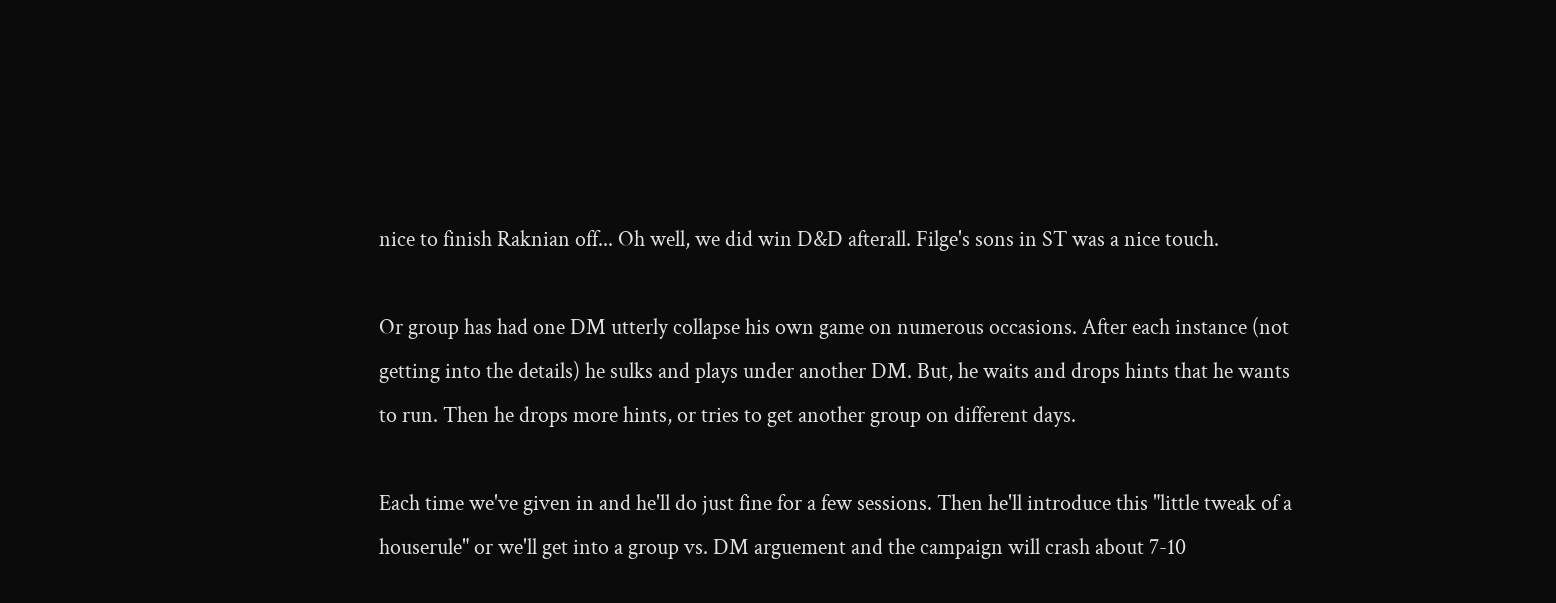nice to finish Raknian off... Oh well, we did win D&D afterall. Filge's sons in ST was a nice touch.

Or group has had one DM utterly collapse his own game on numerous occasions. After each instance (not getting into the details) he sulks and plays under another DM. But, he waits and drops hints that he wants to run. Then he drops more hints, or tries to get another group on different days.

Each time we've given in and he'll do just fine for a few sessions. Then he'll introduce this "little tweak of a houserule" or we'll get into a group vs. DM arguement and the campaign will crash about 7-10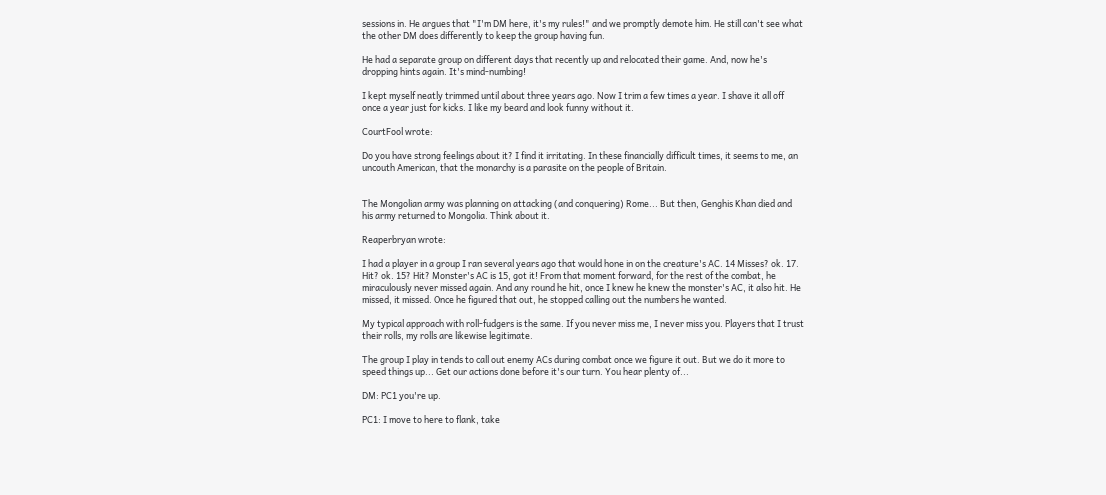sessions in. He argues that "I'm DM here, it's my rules!" and we promptly demote him. He still can't see what the other DM does differently to keep the group having fun.

He had a separate group on different days that recently up and relocated their game. And, now he's dropping hints again. It's mind-numbing!

I kept myself neatly trimmed until about three years ago. Now I trim a few times a year. I shave it all off once a year just for kicks. I like my beard and look funny without it.

CourtFool wrote:

Do you have strong feelings about it? I find it irritating. In these financially difficult times, it seems to me, an uncouth American, that the monarchy is a parasite on the people of Britain.


The Mongolian army was planning on attacking (and conquering) Rome... But then, Genghis Khan died and his army returned to Mongolia. Think about it.

Reaperbryan wrote:

I had a player in a group I ran several years ago that would hone in on the creature's AC. 14 Misses? ok. 17. Hit? ok. 15? Hit? Monster's AC is 15, got it! From that moment forward, for the rest of the combat, he miraculously never missed again. And any round he hit, once I knew he knew the monster's AC, it also hit. He missed, it missed. Once he figured that out, he stopped calling out the numbers he wanted.

My typical approach with roll-fudgers is the same. If you never miss me, I never miss you. Players that I trust their rolls, my rolls are likewise legitimate.

The group I play in tends to call out enemy ACs during combat once we figure it out. But we do it more to speed things up... Get our actions done before it's our turn. You hear plenty of...

DM: PC1 you're up.

PC1: I move to here to flank, take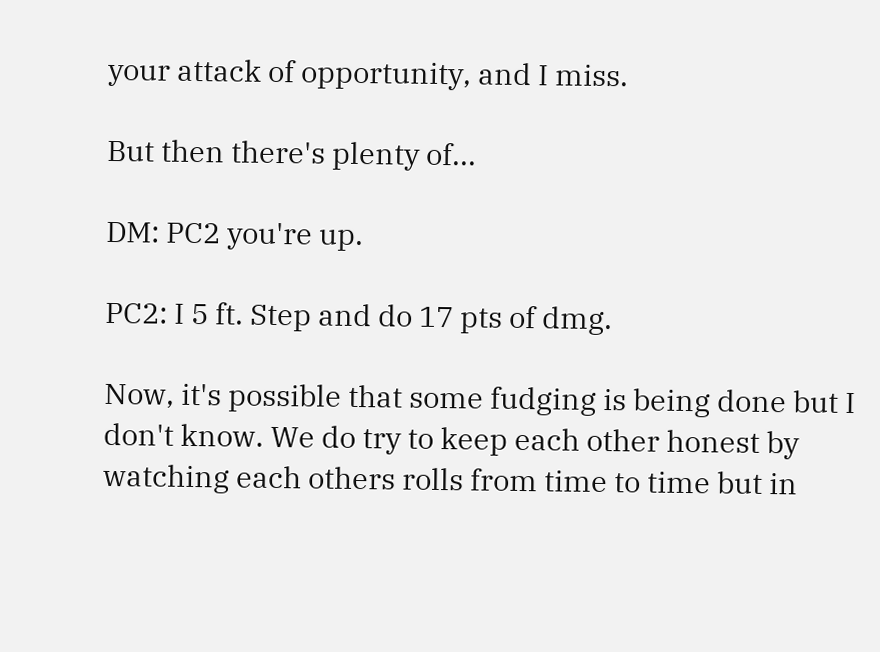your attack of opportunity, and I miss.

But then there's plenty of...

DM: PC2 you're up.

PC2: I 5 ft. Step and do 17 pts of dmg.

Now, it's possible that some fudging is being done but I don't know. We do try to keep each other honest by watching each others rolls from time to time but in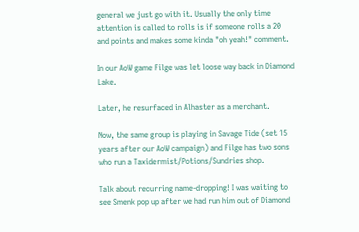general we just go with it. Usually the only time attention is called to rolls is if someone rolls a 20 and points and makes some kinda "oh yeah!" comment.

In our AoW game Filge was let loose way back in Diamond Lake.

Later, he resurfaced in Alhaster as a merchant.

Now, the same group is playing in Savage Tide (set 15 years after our AoW campaign) and Filge has two sons who run a Taxidermist/Potions/Sundries shop.

Talk about recurring name-dropping! I was waiting to see Smenk pop up after we had run him out of Diamond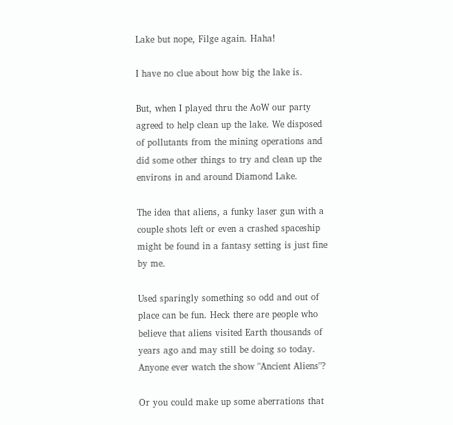Lake but nope, Filge again. Haha!

I have no clue about how big the lake is.

But, when I played thru the AoW our party agreed to help clean up the lake. We disposed of pollutants from the mining operations and did some other things to try and clean up the environs in and around Diamond Lake.

The idea that aliens, a funky laser gun with a couple shots left or even a crashed spaceship might be found in a fantasy setting is just fine by me.

Used sparingly something so odd and out of place can be fun. Heck there are people who believe that aliens visited Earth thousands of years ago and may still be doing so today. Anyone ever watch the show "Ancient Aliens"?

Or you could make up some aberrations that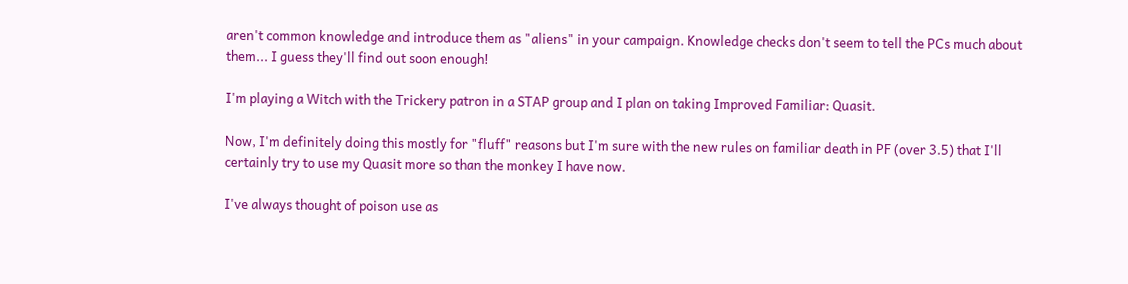aren't common knowledge and introduce them as "aliens" in your campaign. Knowledge checks don't seem to tell the PCs much about them... I guess they'll find out soon enough!

I'm playing a Witch with the Trickery patron in a STAP group and I plan on taking Improved Familiar: Quasit.

Now, I'm definitely doing this mostly for "fluff" reasons but I'm sure with the new rules on familiar death in PF (over 3.5) that I'll certainly try to use my Quasit more so than the monkey I have now.

I've always thought of poison use as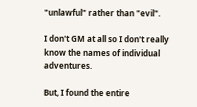"unlawful" rather than "evil".

I don't GM at all so I don't really know the names of individual adventures.

But, I found the entire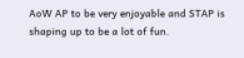AoW AP to be very enjoyable and STAP is shaping up to be a lot of fun.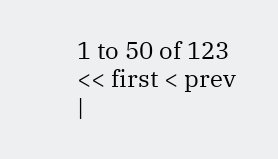1 to 50 of 123 << first < prev |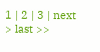1 | 2 | 3 | next > last >>